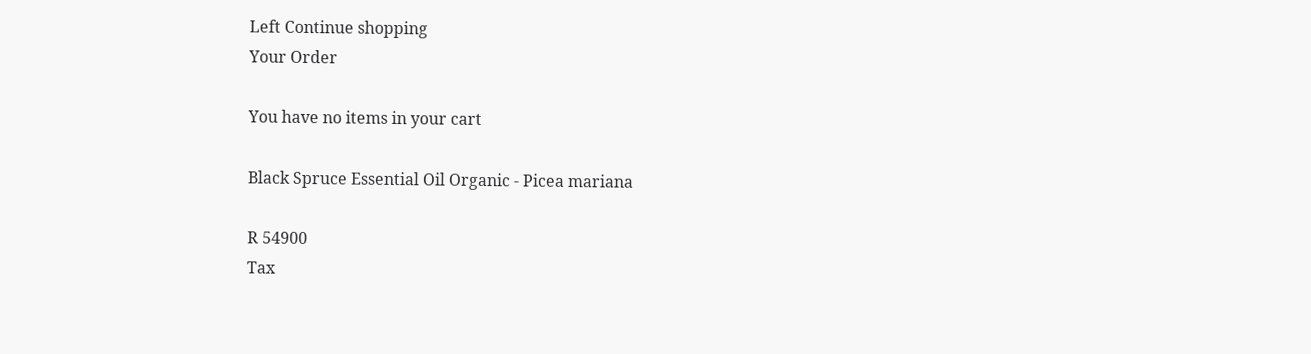Left Continue shopping
Your Order

You have no items in your cart

Black Spruce Essential Oil Organic - Picea mariana

R 54900
Tax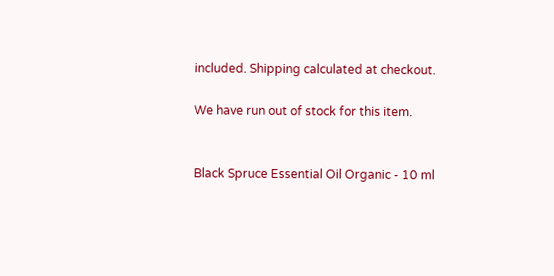included. Shipping calculated at checkout.

We have run out of stock for this item.


Black Spruce Essential Oil Organic - 10 ml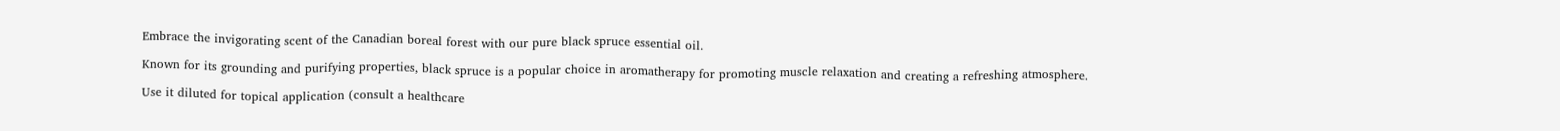Embrace the invigorating scent of the Canadian boreal forest with our pure black spruce essential oil.

Known for its grounding and purifying properties, black spruce is a popular choice in aromatherapy for promoting muscle relaxation and creating a refreshing atmosphere.

Use it diluted for topical application (consult a healthcare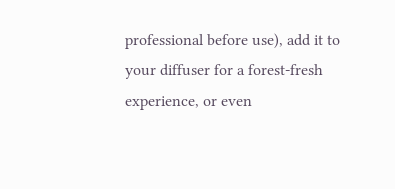professional before use), add it to your diffuser for a forest-fresh experience, or even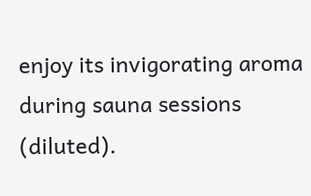enjoy its invigorating aroma during sauna sessions (diluted).